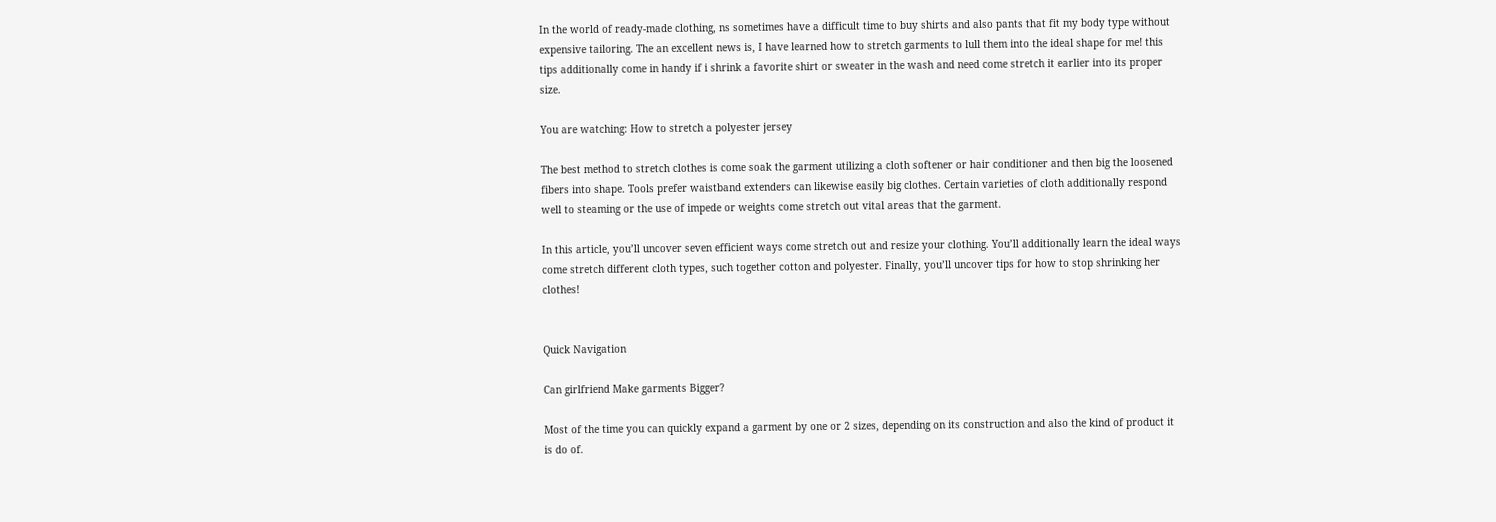In the world of ready-made clothing, ns sometimes have a difficult time to buy shirts and also pants that fit my body type without expensive tailoring. The an excellent news is, I have learned how to stretch garments to lull them into the ideal shape for me! this tips additionally come in handy if i shrink a favorite shirt or sweater in the wash and need come stretch it earlier into its proper size.

You are watching: How to stretch a polyester jersey

The best method to stretch clothes is come soak the garment utilizing a cloth softener or hair conditioner and then big the loosened fibers into shape. Tools prefer waistband extenders can likewise easily big clothes. Certain varieties of cloth additionally respond well to steaming or the use of impede or weights come stretch out vital areas that the garment.

In this article, you’ll uncover seven efficient ways come stretch out and resize your clothing. You’ll additionally learn the ideal ways come stretch different cloth types, such together cotton and polyester. Finally, you’ll uncover tips for how to stop shrinking her clothes!


Quick Navigation

Can girlfriend Make garments Bigger?

Most of the time you can quickly expand a garment by one or 2 sizes, depending on its construction and also the kind of product it is do of.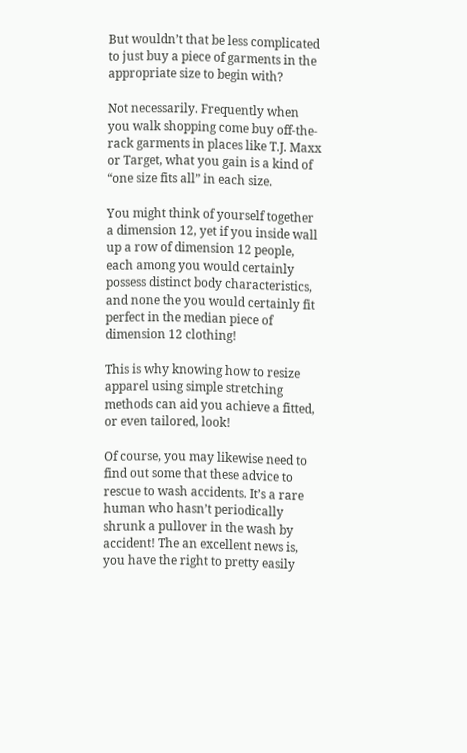But wouldn’t that be less complicated to just buy a piece of garments in the appropriate size to begin with?

Not necessarily. Frequently when you walk shopping come buy off-the-rack garments in places like T.J. Maxx or Target, what you gain is a kind of “one size fits all” in each size.

You might think of yourself together a dimension 12, yet if you inside wall up a row of dimension 12 people, each among you would certainly possess distinct body characteristics, and none the you would certainly fit perfect in the median piece of dimension 12 clothing!

This is why knowing how to resize apparel using simple stretching methods can aid you achieve a fitted, or even tailored, look!

Of course, you may likewise need to find out some that these advice to rescue to wash accidents. It’s a rare human who hasn’t periodically shrunk a pullover in the wash by accident! The an excellent news is, you have the right to pretty easily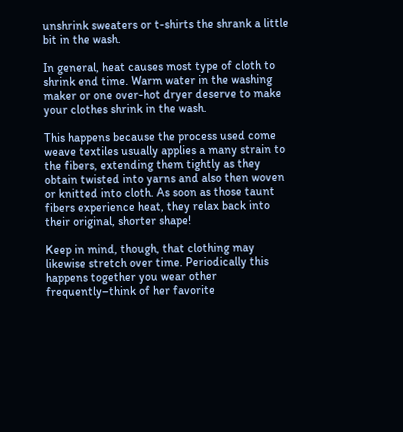unshrink sweaters or t-shirts the shrank a little bit in the wash.

In general, heat causes most type of cloth to shrink end time. Warm water in the washing maker or one over-hot dryer deserve to make your clothes shrink in the wash.

This happens because the process used come weave textiles usually applies a many strain to the fibers, extending them tightly as they obtain twisted into yarns and also then woven or knitted into cloth. As soon as those taunt fibers experience heat, they relax back into their original, shorter shape!

Keep in mind, though, that clothing may likewise stretch over time. Periodically this happens together you wear other frequently–think of her favorite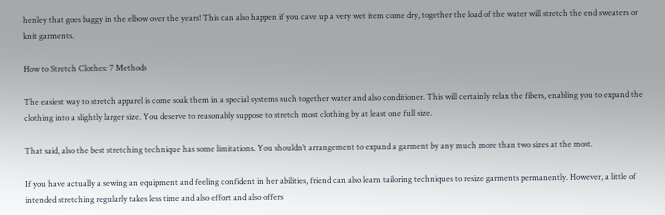henley that goes baggy in the elbow over the years! This can also happen if you cave up a very wet item come dry, together the load of the water will stretch the end sweaters or knit garments.

How to Stretch Clothes: 7 Methods

The easiest way to stretch apparel is come soak them in a special systems such together water and also conditioner. This will certainly relax the fibers, enabling you to expand the clothing into a slightly larger size. You deserve to reasonably suppose to stretch most clothing by at least one full size.

That said, also the best stretching technique has some limitations. You shouldn’t arrangement to expand a garment by any much more than two sizes at the most.

If you have actually a sewing an equipment and feeling confident in her abilities, friend can also learn tailoring techniques to resize garments permanently. However, a little of intended stretching regularly takes less time and also effort and also offers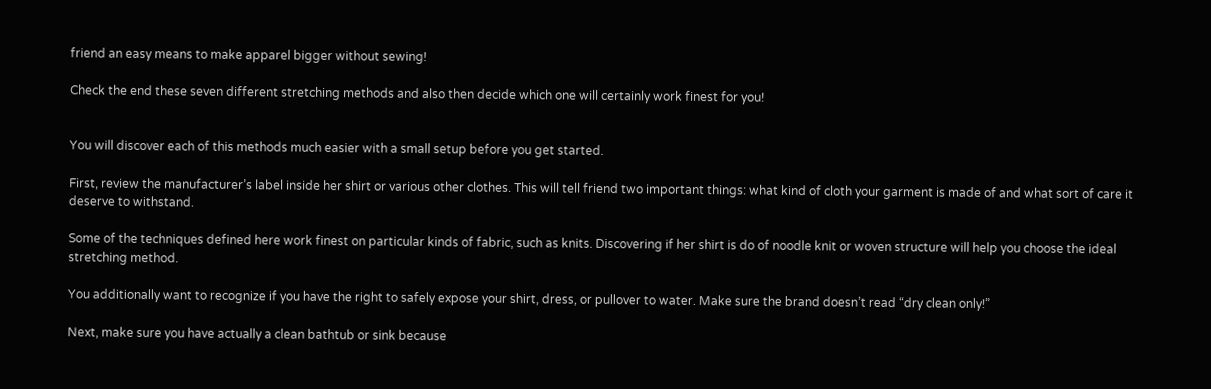friend an easy means to make apparel bigger without sewing!

Check the end these seven different stretching methods and also then decide which one will certainly work finest for you!


You will discover each of this methods much easier with a small setup before you get started.

First, review the manufacturer’s label inside her shirt or various other clothes. This will tell friend two important things: what kind of cloth your garment is made of and what sort of care it deserve to withstand.

Some of the techniques defined here work finest on particular kinds of fabric, such as knits. Discovering if her shirt is do of noodle knit or woven structure will help you choose the ideal stretching method.

You additionally want to recognize if you have the right to safely expose your shirt, dress, or pullover to water. Make sure the brand doesn’t read “dry clean only!”

Next, make sure you have actually a clean bathtub or sink because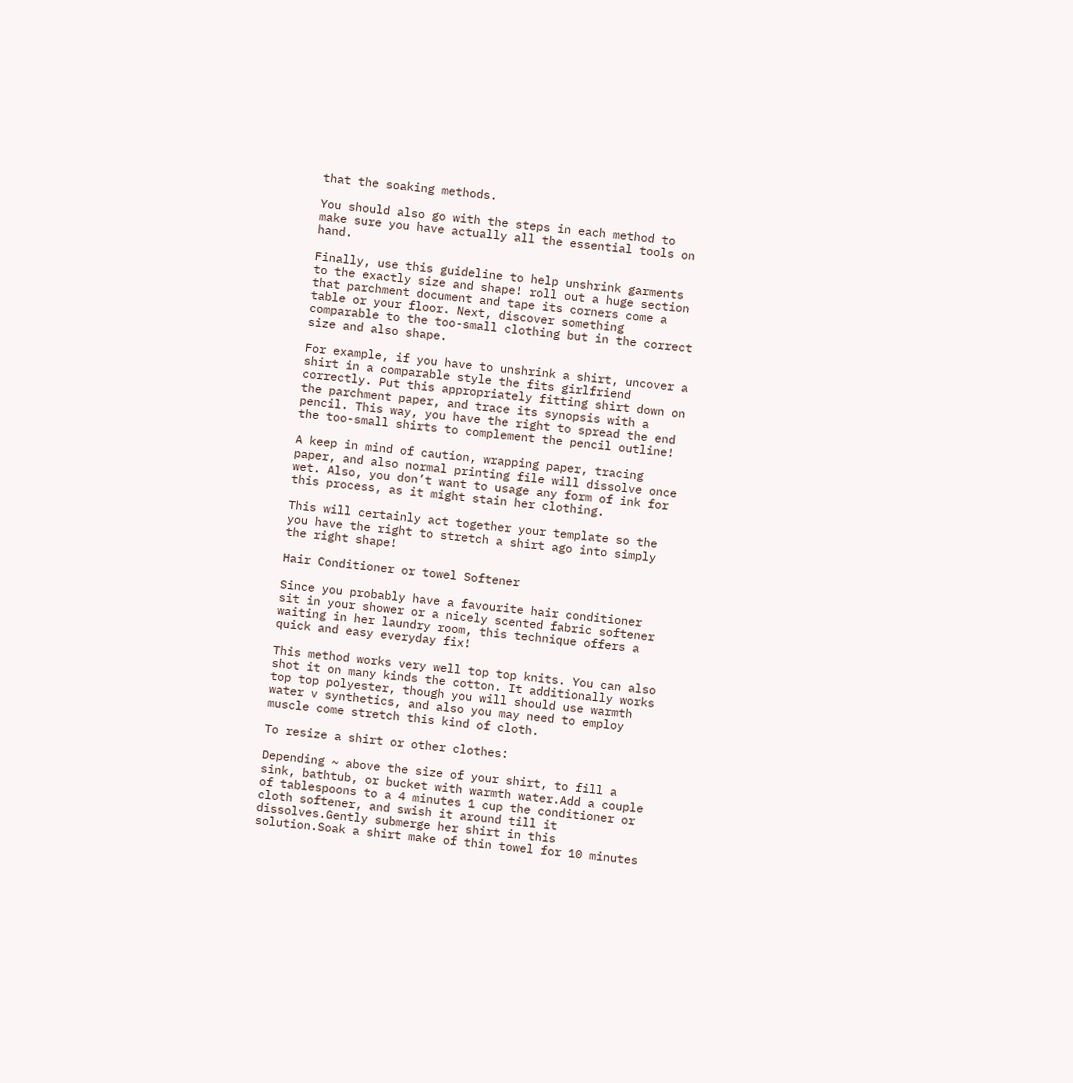that the soaking methods.

You should also go with the steps in each method to make sure you have actually all the essential tools on hand.

Finally, use this guideline to help unshrink garments to the exactly size and shape! roll out a huge section that parchment document and tape its corners come a table or your floor. Next, discover something comparable to the too-small clothing but in the correct size and also shape.

For example, if you have to unshrink a shirt, uncover a shirt in a comparable style the fits girlfriend correctly. Put this appropriately fitting shirt down on the parchment paper, and trace its synopsis with a pencil. This way, you have the right to spread the end the too-small shirts to complement the pencil outline!

A keep in mind of caution, wrapping paper, tracing paper, and also normal printing file will dissolve once wet. Also, you don’t want to usage any form of ink for this process, as it might stain her clothing.

This will certainly act together your template so the you have the right to stretch a shirt ago into simply the right shape!

Hair Conditioner or towel Softener

Since you probably have a favourite hair conditioner sit in your shower or a nicely scented fabric softener waiting in her laundry room, this technique offers a quick and easy everyday fix!

This method works very well top top knits. You can also shot it on many kinds the cotton. It additionally works top top polyester, though you will should use warmth water v synthetics, and also you may need to employ muscle come stretch this kind of cloth.

To resize a shirt or other clothes:

Depending ~ above the size of your shirt, to fill a sink, bathtub, or bucket with warmth water.Add a couple of tablespoons to a 4 minutes 1 cup the conditioner or cloth softener, and swish it around till it dissolves.Gently submerge her shirt in this solution.Soak a shirt make of thin towel for 10 minutes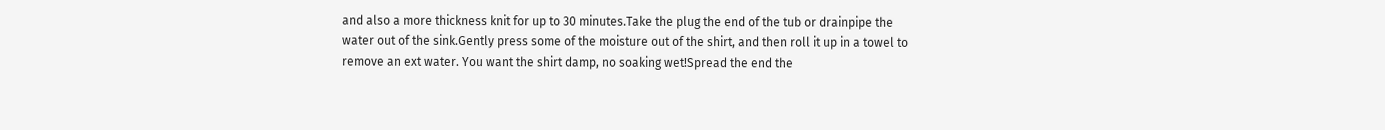and also a more thickness knit for up to 30 minutes.Take the plug the end of the tub or drainpipe the water out of the sink.Gently press some of the moisture out of the shirt, and then roll it up in a towel to remove an ext water. You want the shirt damp, no soaking wet!Spread the end the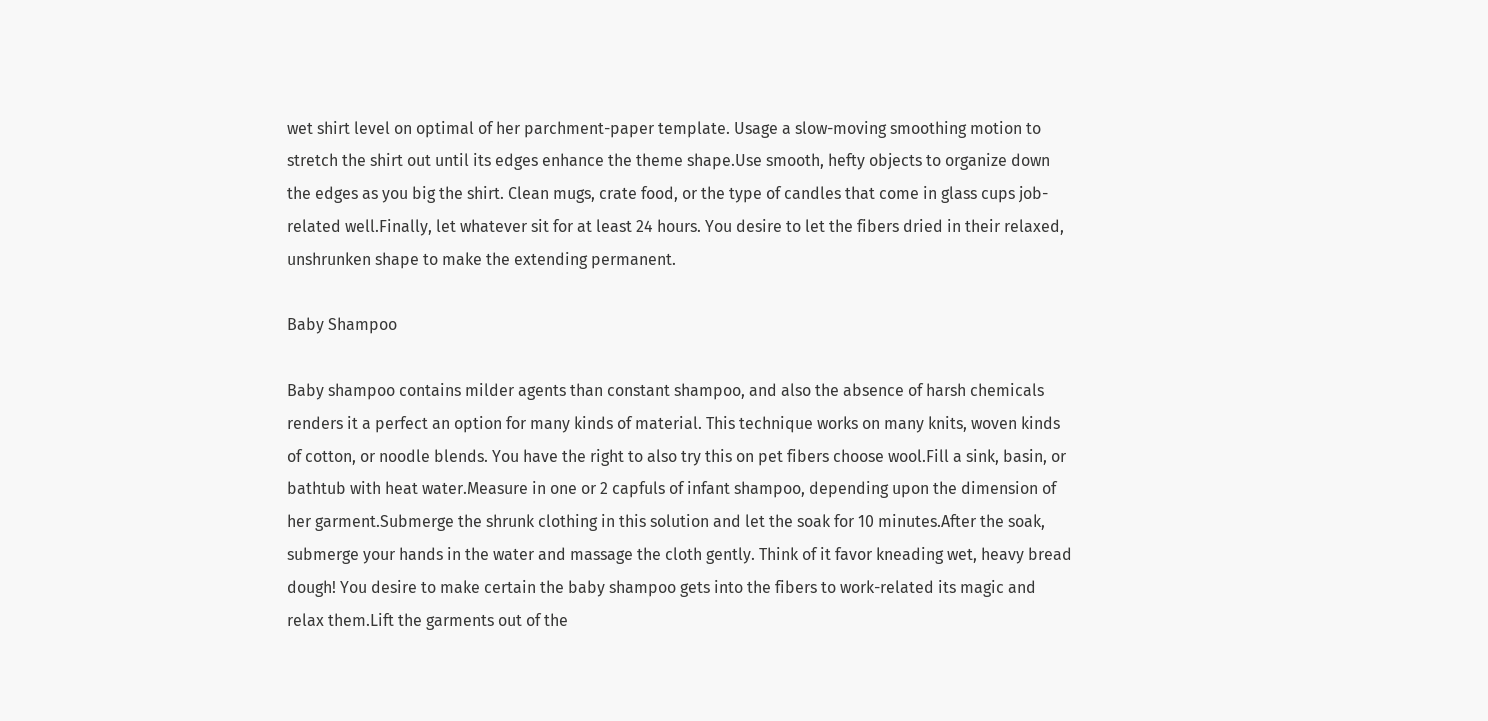wet shirt level on optimal of her parchment-paper template. Usage a slow-moving smoothing motion to stretch the shirt out until its edges enhance the theme shape.Use smooth, hefty objects to organize down the edges as you big the shirt. Clean mugs, crate food, or the type of candles that come in glass cups job-related well.Finally, let whatever sit for at least 24 hours. You desire to let the fibers dried in their relaxed, unshrunken shape to make the extending permanent.

Baby Shampoo

Baby shampoo contains milder agents than constant shampoo, and also the absence of harsh chemicals renders it a perfect an option for many kinds of material. This technique works on many knits, woven kinds of cotton, or noodle blends. You have the right to also try this on pet fibers choose wool.Fill a sink, basin, or bathtub with heat water.Measure in one or 2 capfuls of infant shampoo, depending upon the dimension of her garment.Submerge the shrunk clothing in this solution and let the soak for 10 minutes.After the soak, submerge your hands in the water and massage the cloth gently. Think of it favor kneading wet, heavy bread dough! You desire to make certain the baby shampoo gets into the fibers to work-related its magic and relax them.Lift the garments out of the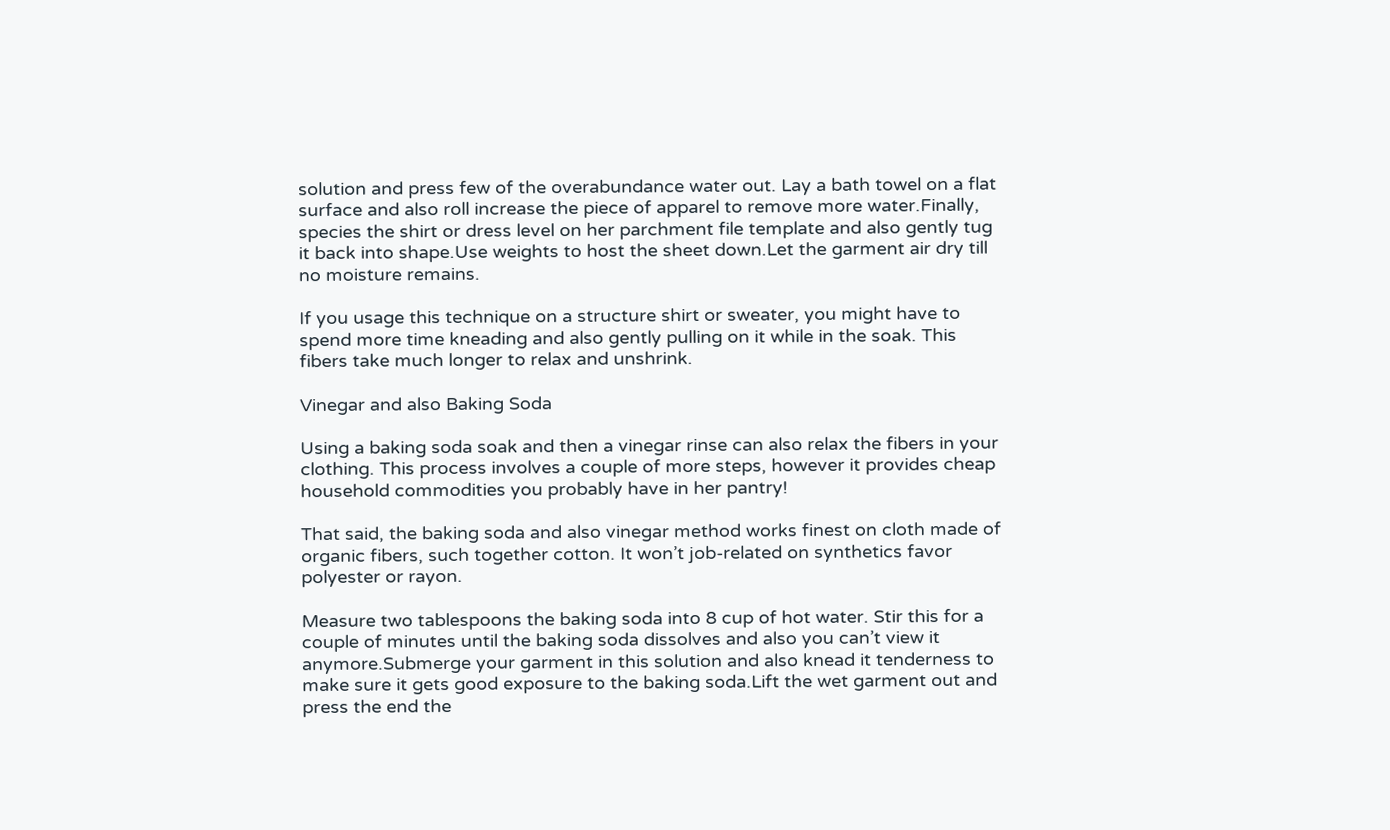solution and press few of the overabundance water out. Lay a bath towel on a flat surface and also roll increase the piece of apparel to remove more water.Finally, species the shirt or dress level on her parchment file template and also gently tug it back into shape.Use weights to host the sheet down.Let the garment air dry till no moisture remains.

If you usage this technique on a structure shirt or sweater, you might have to spend more time kneading and also gently pulling on it while in the soak. This fibers take much longer to relax and unshrink.

Vinegar and also Baking Soda

Using a baking soda soak and then a vinegar rinse can also relax the fibers in your clothing. This process involves a couple of more steps, however it provides cheap household commodities you probably have in her pantry!

That said, the baking soda and also vinegar method works finest on cloth made of organic fibers, such together cotton. It won’t job-related on synthetics favor polyester or rayon.

Measure two tablespoons the baking soda into 8 cup of hot water. Stir this for a couple of minutes until the baking soda dissolves and also you can’t view it anymore.Submerge your garment in this solution and also knead it tenderness to make sure it gets good exposure to the baking soda.Lift the wet garment out and press the end the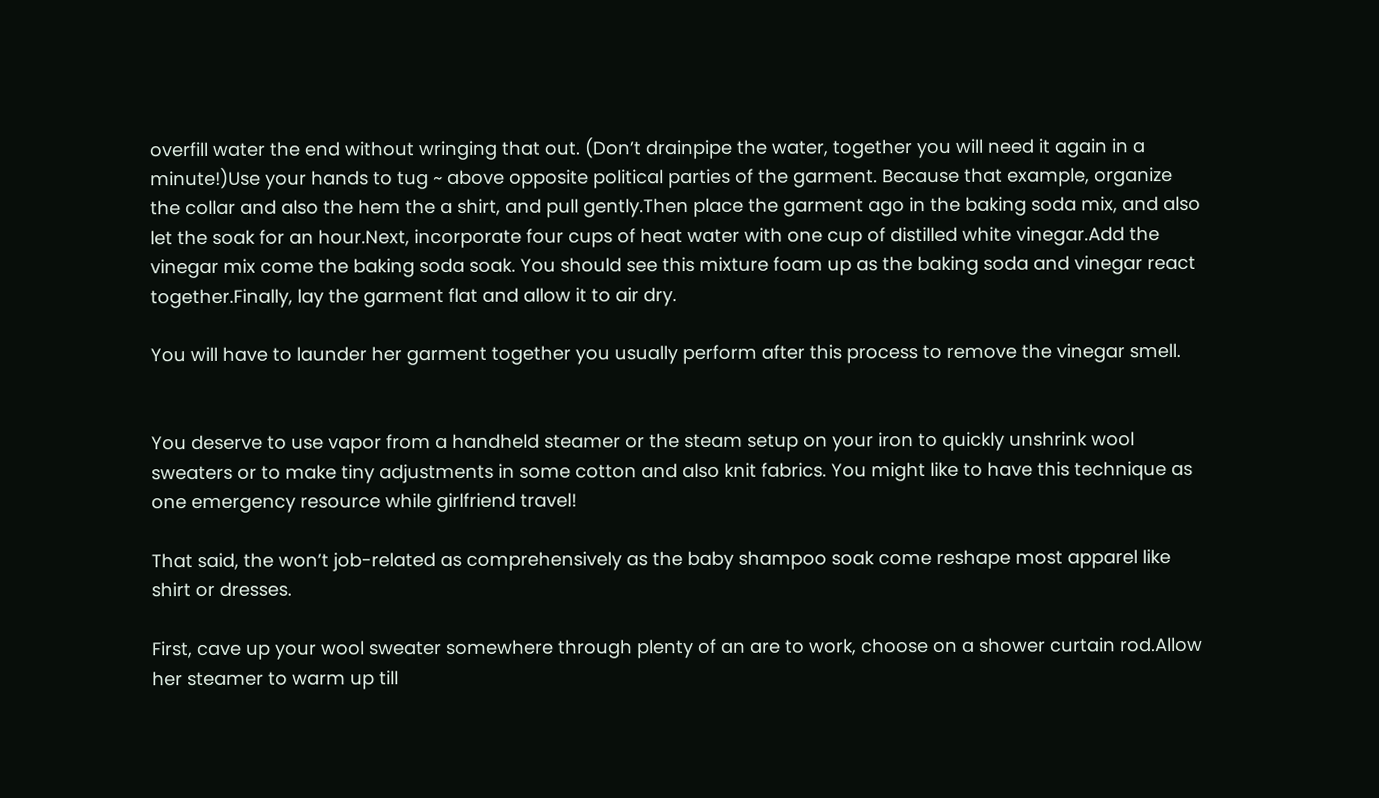overfill water the end without wringing that out. (Don’t drainpipe the water, together you will need it again in a minute!)Use your hands to tug ~ above opposite political parties of the garment. Because that example, organize the collar and also the hem the a shirt, and pull gently.Then place the garment ago in the baking soda mix, and also let the soak for an hour.Next, incorporate four cups of heat water with one cup of distilled white vinegar.Add the vinegar mix come the baking soda soak. You should see this mixture foam up as the baking soda and vinegar react together.Finally, lay the garment flat and allow it to air dry.

You will have to launder her garment together you usually perform after this process to remove the vinegar smell.


You deserve to use vapor from a handheld steamer or the steam setup on your iron to quickly unshrink wool sweaters or to make tiny adjustments in some cotton and also knit fabrics. You might like to have this technique as one emergency resource while girlfriend travel!

That said, the won’t job-related as comprehensively as the baby shampoo soak come reshape most apparel like shirt or dresses.

First, cave up your wool sweater somewhere through plenty of an are to work, choose on a shower curtain rod.Allow her steamer to warm up till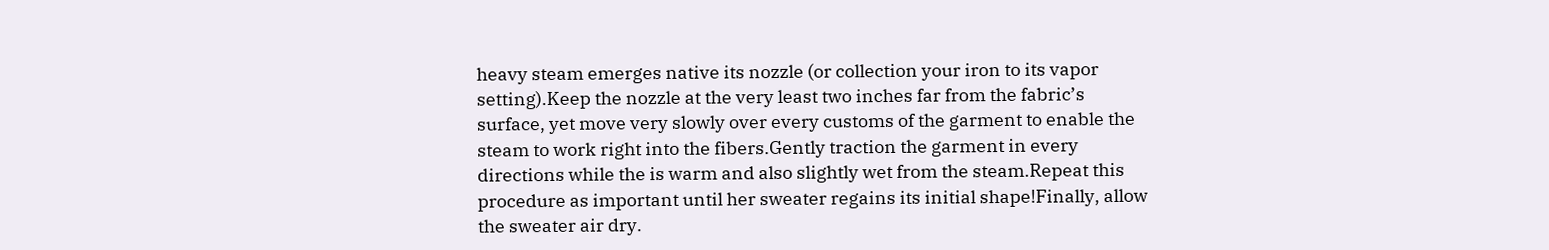heavy steam emerges native its nozzle (or collection your iron to its vapor setting).Keep the nozzle at the very least two inches far from the fabric’s surface, yet move very slowly over every customs of the garment to enable the steam to work right into the fibers.Gently traction the garment in every directions while the is warm and also slightly wet from the steam.Repeat this procedure as important until her sweater regains its initial shape!Finally, allow the sweater air dry.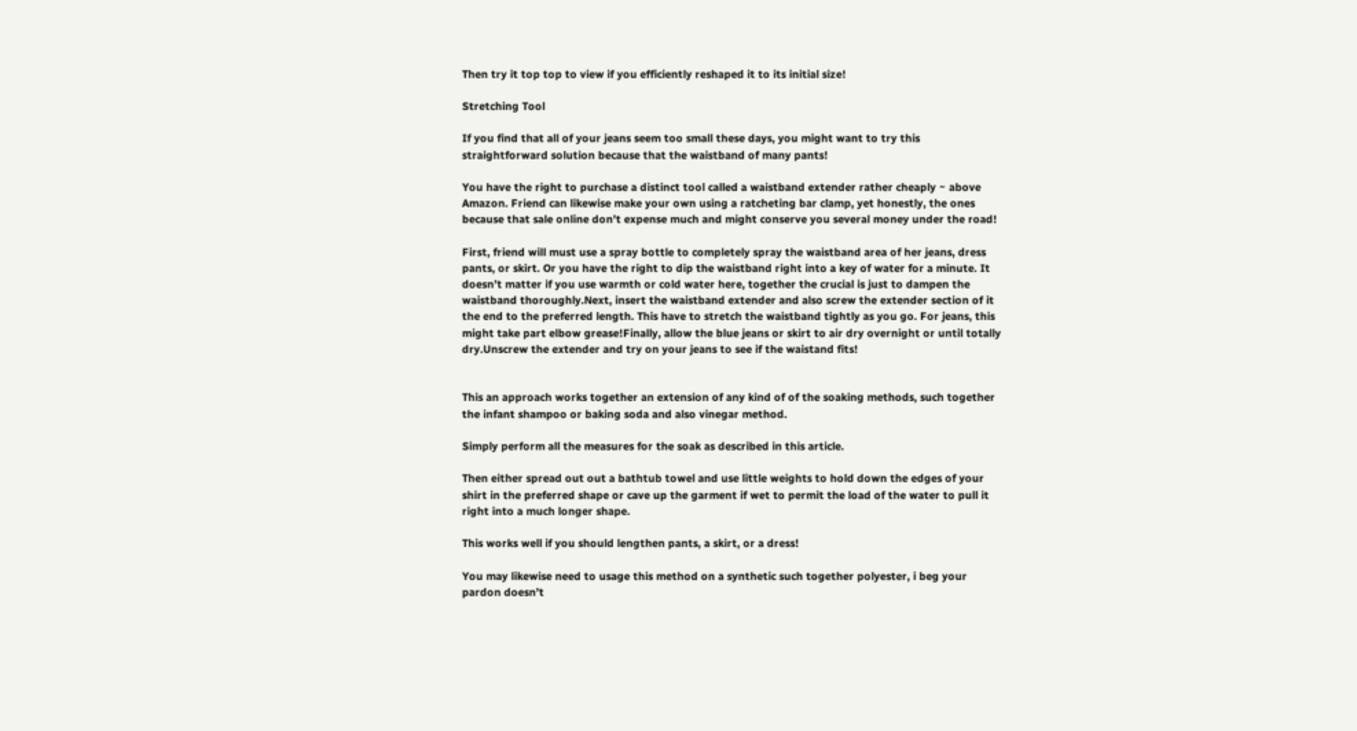Then try it top top to view if you efficiently reshaped it to its initial size!

Stretching Tool

If you find that all of your jeans seem too small these days, you might want to try this straightforward solution because that the waistband of many pants!

You have the right to purchase a distinct tool called a waistband extender rather cheaply ~ above Amazon. Friend can likewise make your own using a ratcheting bar clamp, yet honestly, the ones because that sale online don’t expense much and might conserve you several money under the road!

First, friend will must use a spray bottle to completely spray the waistband area of her jeans, dress pants, or skirt. Or you have the right to dip the waistband right into a key of water for a minute. It doesn’t matter if you use warmth or cold water here, together the crucial is just to dampen the waistband thoroughly.Next, insert the waistband extender and also screw the extender section of it the end to the preferred length. This have to stretch the waistband tightly as you go. For jeans, this might take part elbow grease!Finally, allow the blue jeans or skirt to air dry overnight or until totally dry.Unscrew the extender and try on your jeans to see if the waistand fits!


This an approach works together an extension of any kind of of the soaking methods, such together the infant shampoo or baking soda and also vinegar method.

Simply perform all the measures for the soak as described in this article.

Then either spread out out a bathtub towel and use little weights to hold down the edges of your shirt in the preferred shape or cave up the garment if wet to permit the load of the water to pull it right into a much longer shape.

This works well if you should lengthen pants, a skirt, or a dress!

You may likewise need to usage this method on a synthetic such together polyester, i beg your pardon doesn’t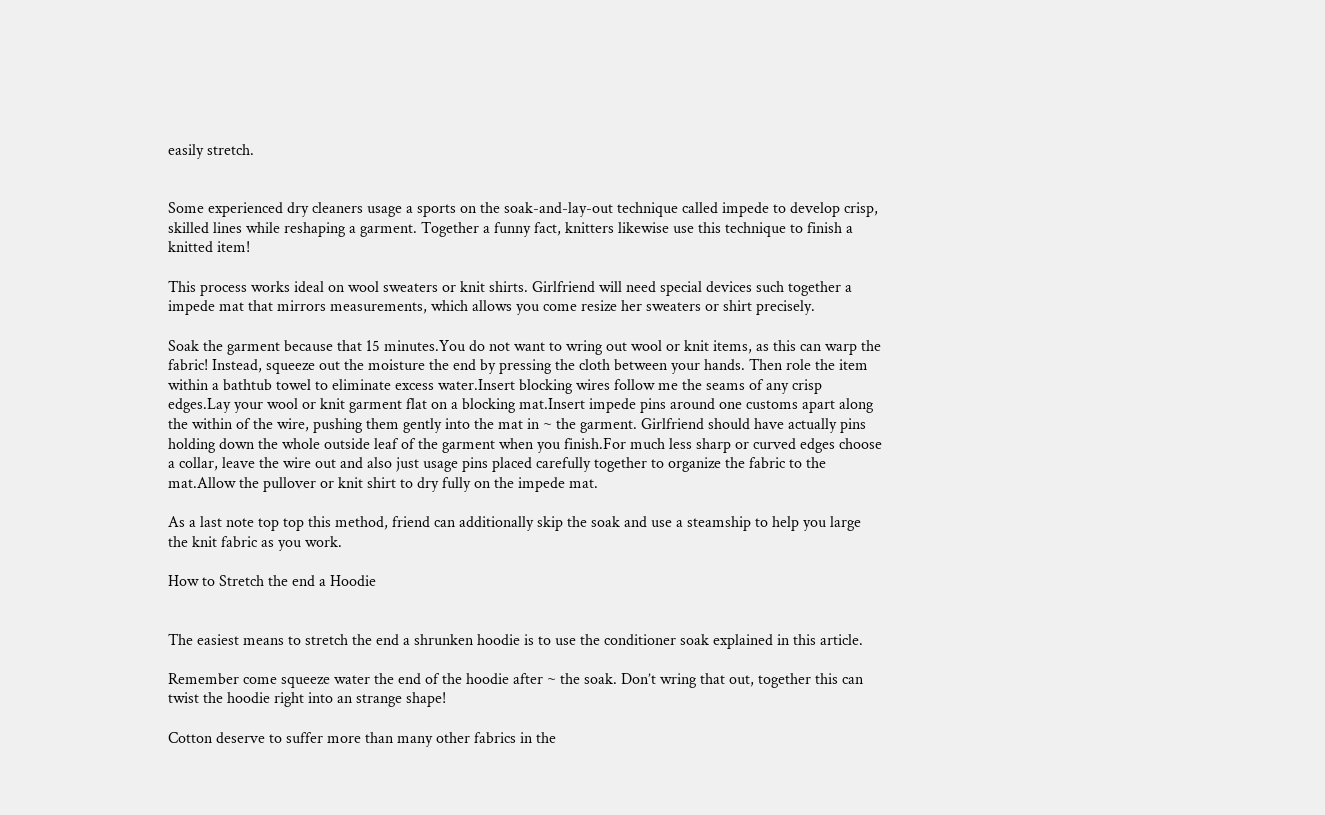easily stretch.


Some experienced dry cleaners usage a sports on the soak-and-lay-out technique called impede to develop crisp, skilled lines while reshaping a garment. Together a funny fact, knitters likewise use this technique to finish a knitted item!

This process works ideal on wool sweaters or knit shirts. Girlfriend will need special devices such together a impede mat that mirrors measurements, which allows you come resize her sweaters or shirt precisely.

Soak the garment because that 15 minutes.You do not want to wring out wool or knit items, as this can warp the fabric! Instead, squeeze out the moisture the end by pressing the cloth between your hands. Then role the item within a bathtub towel to eliminate excess water.Insert blocking wires follow me the seams of any crisp edges.Lay your wool or knit garment flat on a blocking mat.Insert impede pins around one customs apart along the within of the wire, pushing them gently into the mat in ~ the garment. Girlfriend should have actually pins holding down the whole outside leaf of the garment when you finish.For much less sharp or curved edges choose a collar, leave the wire out and also just usage pins placed carefully together to organize the fabric to the mat.Allow the pullover or knit shirt to dry fully on the impede mat.

As a last note top top this method, friend can additionally skip the soak and use a steamship to help you large the knit fabric as you work.

How to Stretch the end a Hoodie


The easiest means to stretch the end a shrunken hoodie is to use the conditioner soak explained in this article.

Remember come squeeze water the end of the hoodie after ~ the soak. Don’t wring that out, together this can twist the hoodie right into an strange shape!

Cotton deserve to suffer more than many other fabrics in the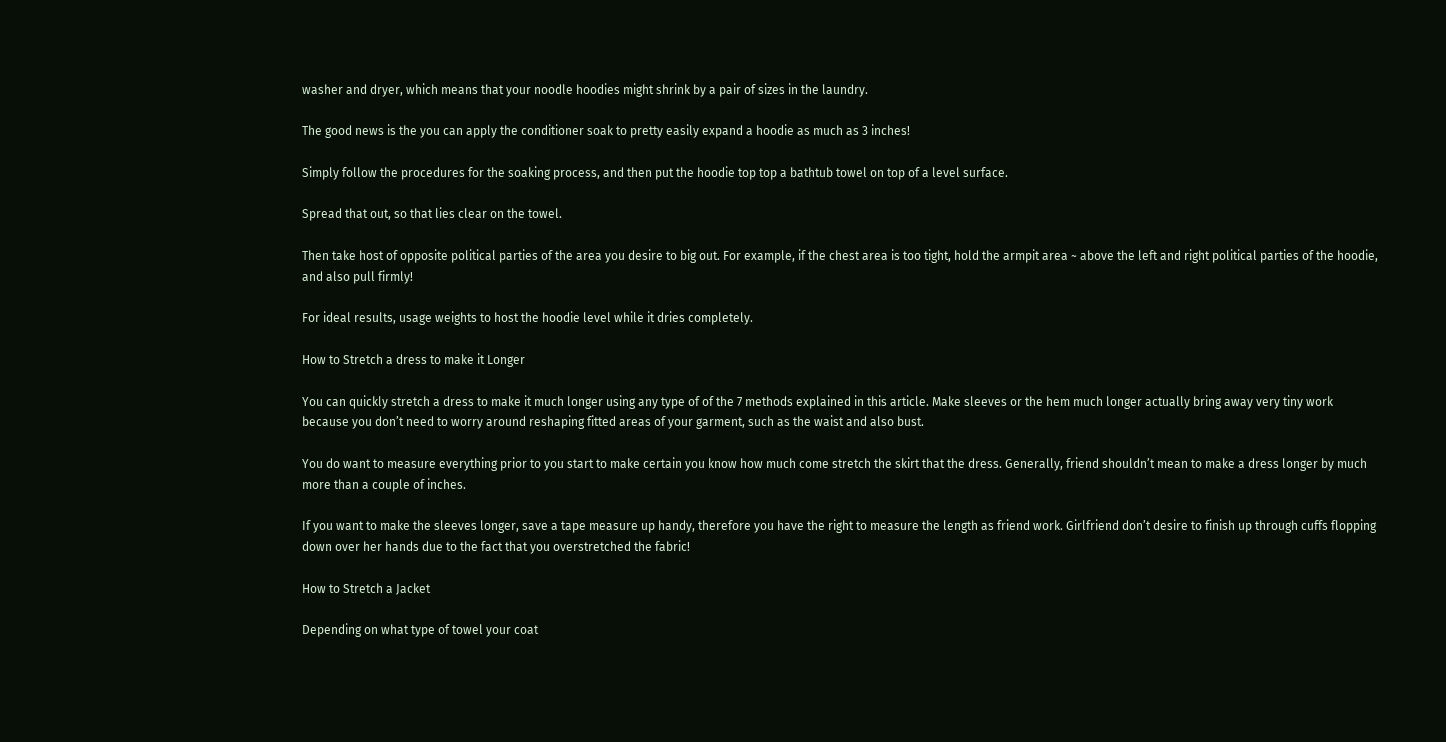washer and dryer, which means that your noodle hoodies might shrink by a pair of sizes in the laundry.

The good news is the you can apply the conditioner soak to pretty easily expand a hoodie as much as 3 inches!

Simply follow the procedures for the soaking process, and then put the hoodie top top a bathtub towel on top of a level surface.

Spread that out, so that lies clear on the towel.

Then take host of opposite political parties of the area you desire to big out. For example, if the chest area is too tight, hold the armpit area ~ above the left and right political parties of the hoodie, and also pull firmly!

For ideal results, usage weights to host the hoodie level while it dries completely.

How to Stretch a dress to make it Longer

You can quickly stretch a dress to make it much longer using any type of of the 7 methods explained in this article. Make sleeves or the hem much longer actually bring away very tiny work because you don’t need to worry around reshaping fitted areas of your garment, such as the waist and also bust.

You do want to measure everything prior to you start to make certain you know how much come stretch the skirt that the dress. Generally, friend shouldn’t mean to make a dress longer by much more than a couple of inches.

If you want to make the sleeves longer, save a tape measure up handy, therefore you have the right to measure the length as friend work. Girlfriend don’t desire to finish up through cuffs flopping down over her hands due to the fact that you overstretched the fabric!

How to Stretch a Jacket

Depending on what type of towel your coat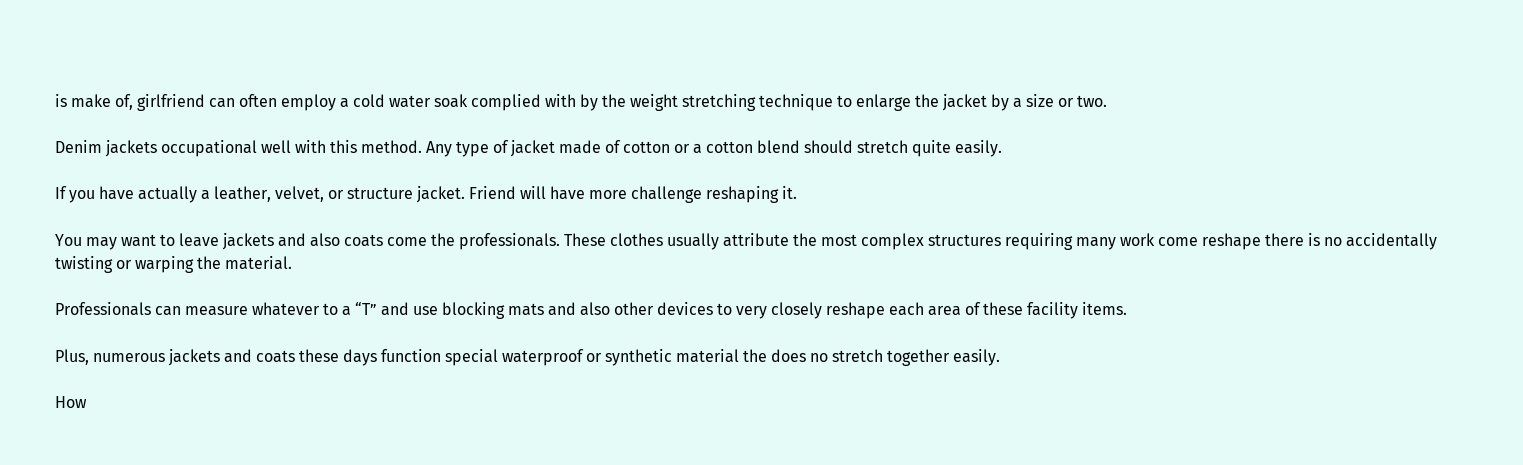is make of, girlfriend can often employ a cold water soak complied with by the weight stretching technique to enlarge the jacket by a size or two.

Denim jackets occupational well with this method. Any type of jacket made of cotton or a cotton blend should stretch quite easily.

If you have actually a leather, velvet, or structure jacket. Friend will have more challenge reshaping it.

You may want to leave jackets and also coats come the professionals. These clothes usually attribute the most complex structures requiring many work come reshape there is no accidentally twisting or warping the material.

Professionals can measure whatever to a “T” and use blocking mats and also other devices to very closely reshape each area of these facility items.

Plus, numerous jackets and coats these days function special waterproof or synthetic material the does no stretch together easily.

How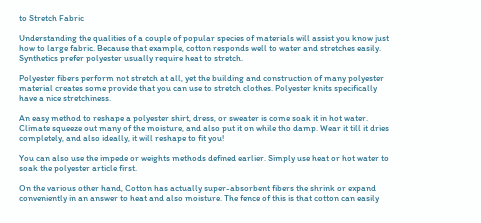to Stretch Fabric

Understanding the qualities of a couple of popular species of materials will assist you know just how to large fabric. Because that example, cotton responds well to water and stretches easily. Synthetics prefer polyester usually require heat to stretch.

Polyester fibers perform not stretch at all, yet the building and construction of many polyester material creates some provide that you can use to stretch clothes. Polyester knits specifically have a nice stretchiness.

An easy method to reshape a polyester shirt, dress, or sweater is come soak it in hot water. Climate squeeze out many of the moisture, and also put it on while tho damp. Wear it till it dries completely, and also ideally, it will reshape to fit you!

You can also use the impede or weights methods defined earlier. Simply use heat or hot water to soak the polyester article first.

On the various other hand, Cotton has actually super-absorbent fibers the shrink or expand conveniently in an answer to heat and also moisture. The fence of this is that cotton can easily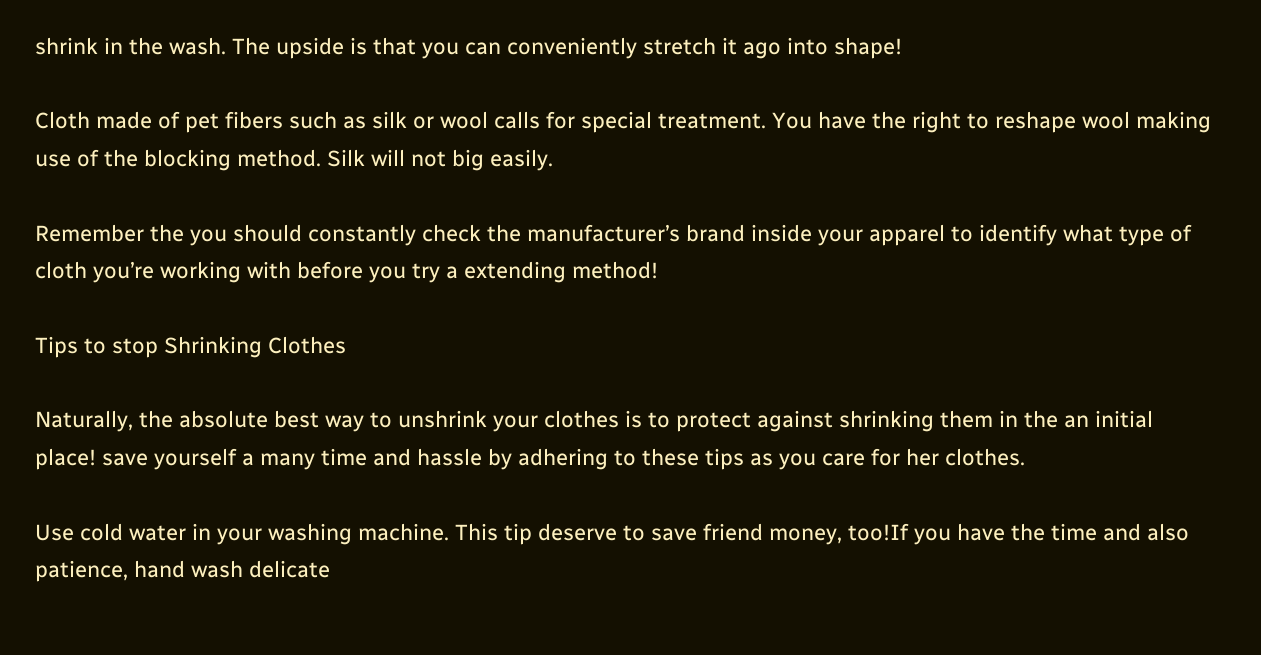shrink in the wash. The upside is that you can conveniently stretch it ago into shape!

Cloth made of pet fibers such as silk or wool calls for special treatment. You have the right to reshape wool making use of the blocking method. Silk will not big easily.

Remember the you should constantly check the manufacturer’s brand inside your apparel to identify what type of cloth you’re working with before you try a extending method!

Tips to stop Shrinking Clothes

Naturally, the absolute best way to unshrink your clothes is to protect against shrinking them in the an initial place! save yourself a many time and hassle by adhering to these tips as you care for her clothes.

Use cold water in your washing machine. This tip deserve to save friend money, too!If you have the time and also patience, hand wash delicate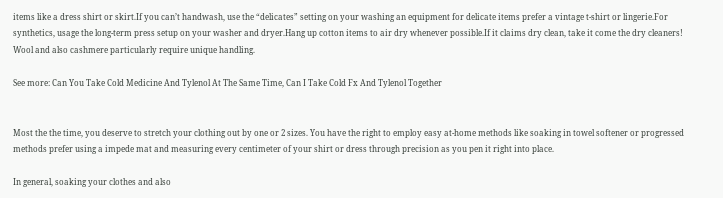items like a dress shirt or skirt.If you can’t handwash, use the “delicates” setting on your washing an equipment for delicate items prefer a vintage t-shirt or lingerie.For synthetics, usage the long-term press setup on your washer and dryer.Hang up cotton items to air dry whenever possible.If it claims dry clean, take it come the dry cleaners! Wool and also cashmere particularly require unique handling.

See more: Can You Take Cold Medicine And Tylenol At The Same Time, Can I Take Cold Fx And Tylenol Together


Most the the time, you deserve to stretch your clothing out by one or 2 sizes. You have the right to employ easy at-home methods like soaking in towel softener or progressed methods prefer using a impede mat and measuring every centimeter of your shirt or dress through precision as you pen it right into place.

In general, soaking your clothes and also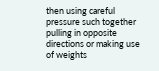then using careful pressure such together pulling in opposite directions or making use of weights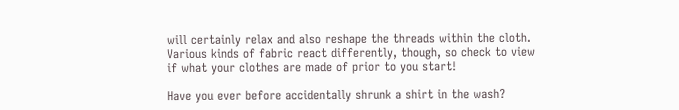will certainly relax and also reshape the threads within the cloth. Various kinds of fabric react differently, though, so check to view if what your clothes are made of prior to you start!

Have you ever before accidentally shrunk a shirt in the wash?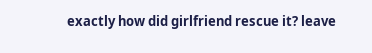exactly how did girlfriend rescue it? leave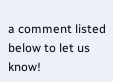a comment listed below to let us know!